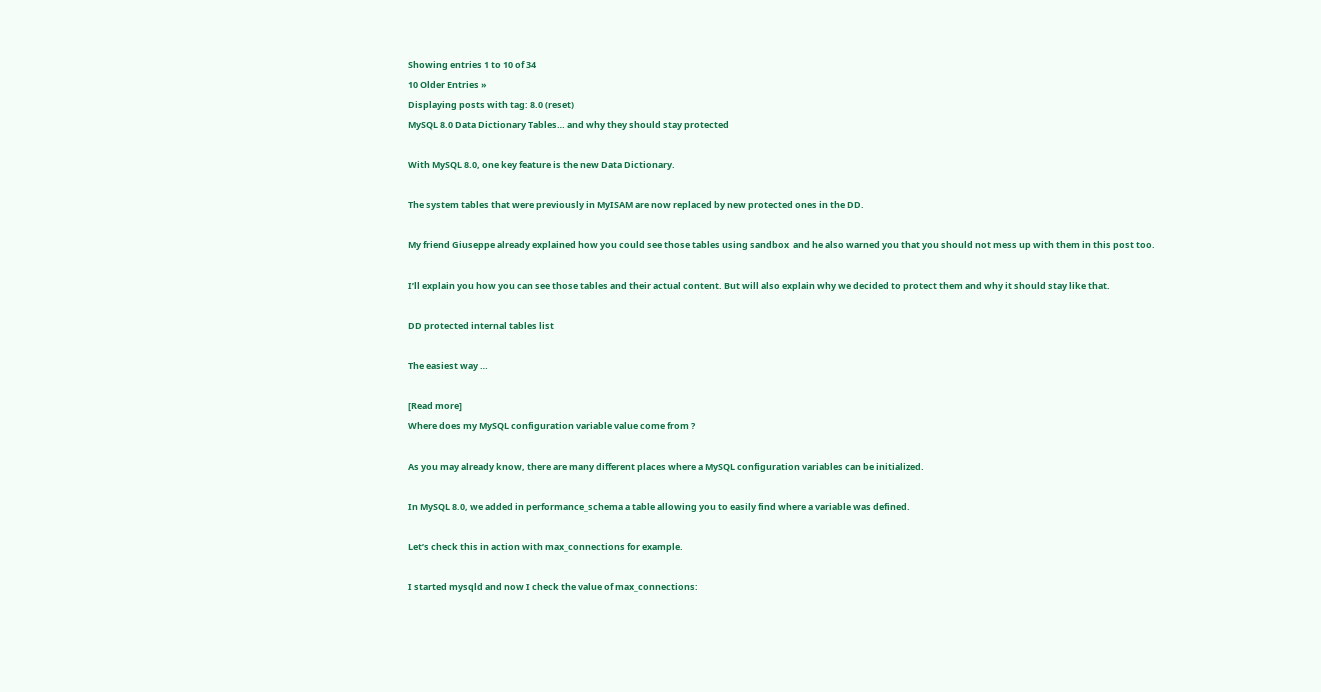Showing entries 1 to 10 of 34
10 Older Entries »
Displaying posts with tag: 8.0 (reset)
MySQL 8.0 Data Dictionary Tables… and why they should stay protected

With MySQL 8.0, one key feature is the new Data Dictionary.

The system tables that were previously in MyISAM are now replaced by new protected ones in the DD.

My friend Giuseppe already explained how you could see those tables using sandbox  and he also warned you that you should not mess up with them in this post too.

I’ll explain you how you can see those tables and their actual content. But will also explain why we decided to protect them and why it should stay like that.

DD protected internal tables list

The easiest way …

[Read more]
Where does my MySQL configuration variable value come from ?

As you may already know, there are many different places where a MySQL configuration variables can be initialized.

In MySQL 8.0, we added in performance_schema a table allowing you to easily find where a variable was defined.

Let’s check this in action with max_connections for example.

I started mysqld and now I check the value of max_connections: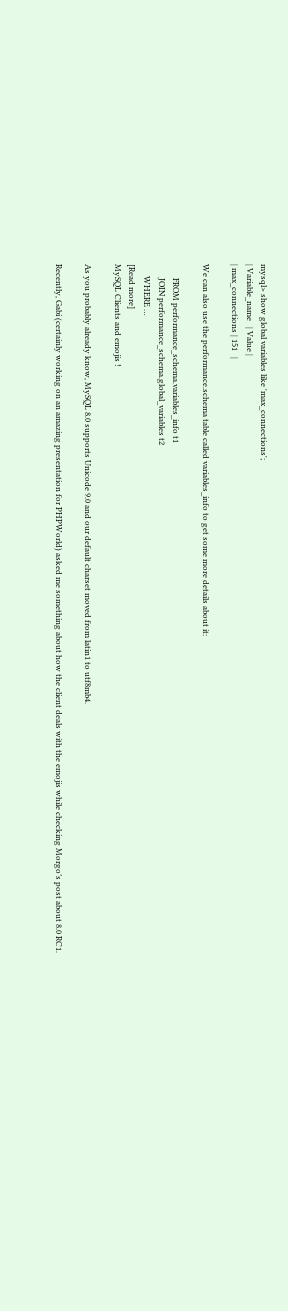mysql> show global variables like 'max_connections';
| Variable_name   | Value |
| max_connections | 151   |

We can also use the performance.schema table called variables_info to get some more details about it:

       FROM performance_schema.variables_info t1
       JOIN performance_schema.global_variables t2
      WHERE …
[Read more]
MySQL Clients and emojis !

As you probably already know, MySQL 8.0 supports Unicode 9.0 and our default charset moved from latin1 to utf8mb4.

Recently, Gabi (certainly working on an amazing presentation for PHPWorld) asked me something about how the client deals with the emojis while checking Morgo’s post about 8.0 RC1.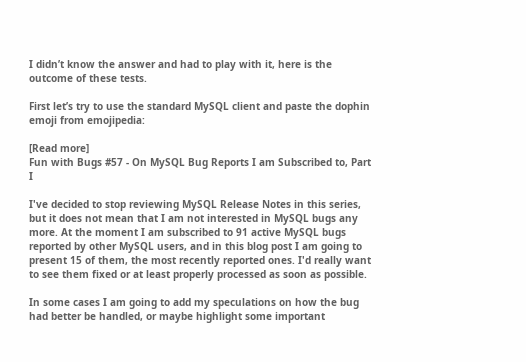I didn’t know the answer and had to play with it, here is the outcome of these tests.

First let’s try to use the standard MySQL client and paste the dophin emoji from emojipedia:

[Read more]
Fun with Bugs #57 - On MySQL Bug Reports I am Subscribed to, Part I

I've decided to stop reviewing MySQL Release Notes in this series, but it does not mean that I am not interested in MySQL bugs any more. At the moment I am subscribed to 91 active MySQL bugs reported by other MySQL users, and in this blog post I am going to present 15 of them, the most recently reported ones. I'd really want to see them fixed or at least properly processed as soon as possible.

In some cases I am going to add my speculations on how the bug had better be handled, or maybe highlight some important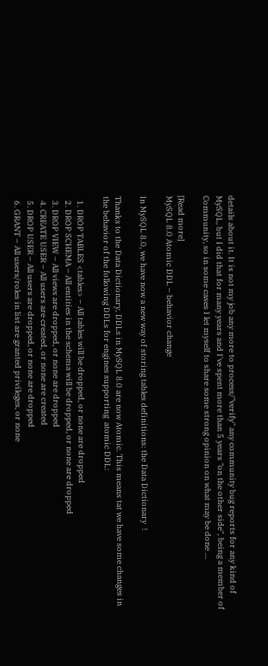details about it. It is not my job any more to process/"verify" any community bug reports for any kind of MySQL, but I did that for many years and I've spent more than 5 years "on the other side", being a member of Community, so in some cases I let myself to share some strong opinion on what may be done …

[Read more]
MySQL 8.0 Atomic DDL – behavior change

In MySQL 8.0, we have now a new way of storing tables definitions: the Data Dictionary  !

Thanks to the Data Dictionary, DDLs in MySQL 8.0 are now Atomic. This means tat we have some changes in the behavior of the following DDLs for engines supporting  atomic DDL:

  1. DROP TABLES <tables> – All tables will be dropped, or none are dropped
  2. DROP SCHEMA – All entities in the schema will be dropped, or none are dropped
  3. DROP VIEW – All views are dropped, or none are dropped
  4. CREATE USER – All users are created, or none are created
  5. DROP USER – All users are dropped, or none are dropped
  6. GRANT – All users/roles in list are granted privileges, or none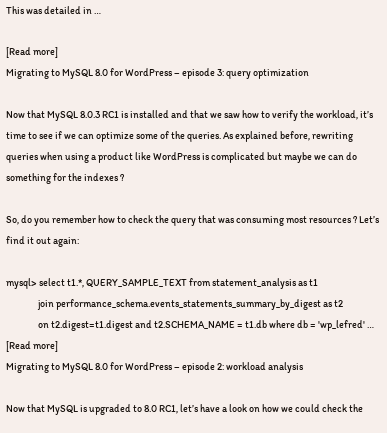This was detailed in …

[Read more]
Migrating to MySQL 8.0 for WordPress – episode 3: query optimization

Now that MySQL 8.0.3 RC1 is installed and that we saw how to verify the workload, it’s time to see if we can optimize some of the queries. As explained before, rewriting queries when using a product like WordPress is complicated but maybe we can do something for the indexes ?

So, do you remember how to check the query that was consuming most resources ? Let’s find it out again:

mysql> select t1.*, QUERY_SAMPLE_TEXT from statement_analysis as t1
                join performance_schema.events_statements_summary_by_digest as t2
                on t2.digest=t1.digest and t2.SCHEMA_NAME = t1.db where db = 'wp_lefred' …
[Read more]
Migrating to MySQL 8.0 for WordPress – episode 2: workload analysis

Now that MySQL is upgraded to 8.0 RC1, let’s have a look on how we could check the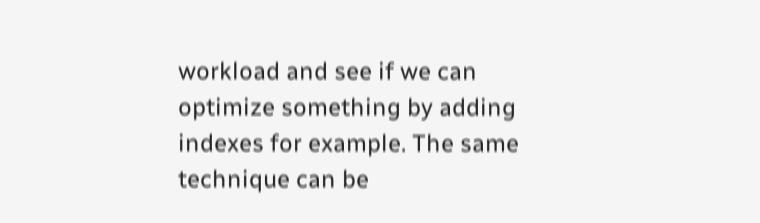workload and see if we can optimize something by adding indexes for example. The same technique can be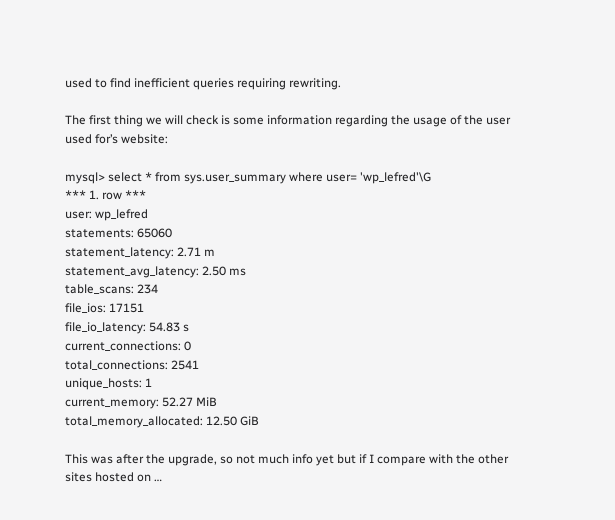used to find inefficient queries requiring rewriting.

The first thing we will check is some information regarding the usage of the user used for’s website:

mysql> select * from sys.user_summary where user= 'wp_lefred'\G
*** 1. row ***
user: wp_lefred
statements: 65060
statement_latency: 2.71 m
statement_avg_latency: 2.50 ms
table_scans: 234
file_ios: 17151
file_io_latency: 54.83 s
current_connections: 0
total_connections: 2541
unique_hosts: 1
current_memory: 52.27 MiB
total_memory_allocated: 12.50 GiB

This was after the upgrade, so not much info yet but if I compare with the other sites hosted on …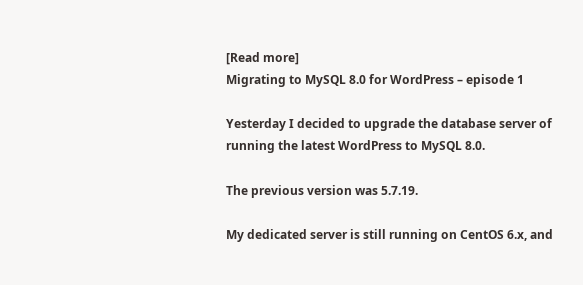[Read more]
Migrating to MySQL 8.0 for WordPress – episode 1

Yesterday I decided to upgrade the database server of running the latest WordPress to MySQL 8.0.

The previous version was 5.7.19.

My dedicated server is still running on CentOS 6.x, and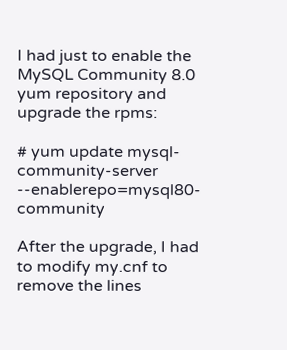I had just to enable the MySQL Community 8.0 yum repository and upgrade the rpms:

# yum update mysql-community-server --enablerepo=mysql80-community

After the upgrade, I had to modify my.cnf to remove the lines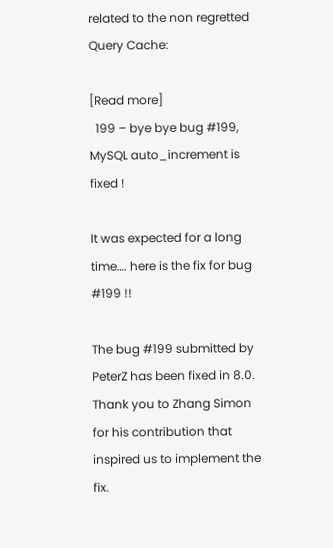related to the non regretted Query Cache:

[Read more]
  199 – bye bye bug #199, MySQL auto_increment is fixed !

It was expected for a long time…. here is the fix for bug #199 !!

The bug #199 submitted by PeterZ has been fixed in 8.0. Thank you to Zhang Simon for his contribution that inspired us to implement the fix.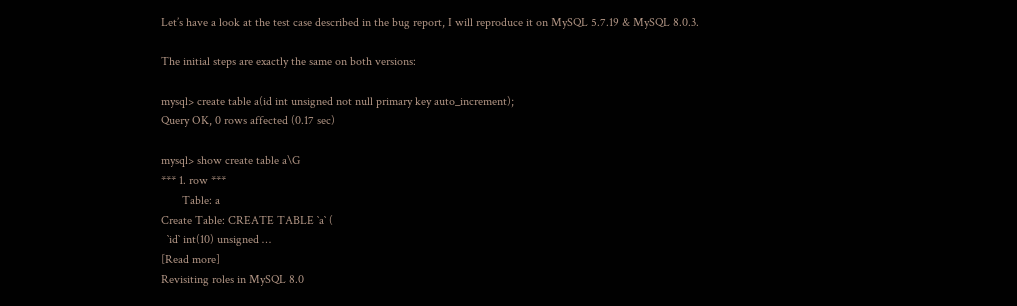Let’s have a look at the test case described in the bug report, I will reproduce it on MySQL 5.7.19 & MySQL 8.0.3.

The initial steps are exactly the same on both versions:

mysql> create table a(id int unsigned not null primary key auto_increment);
Query OK, 0 rows affected (0.17 sec)

mysql> show create table a\G
*** 1. row ***
       Table: a
Create Table: CREATE TABLE `a` (
  `id` int(10) unsigned …
[Read more]
Revisiting roles in MySQL 8.0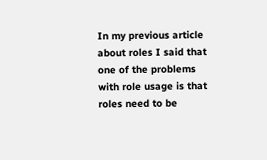In my previous article about roles I said that one of the problems with role usage is that roles need to be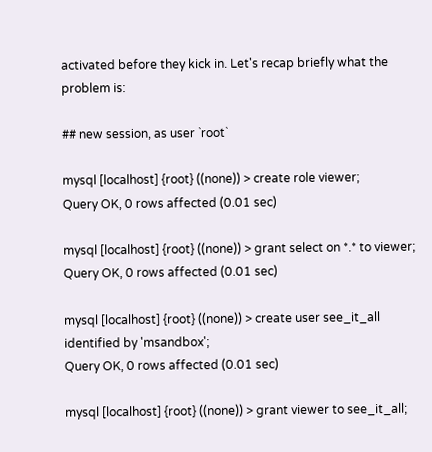activated before they kick in. Let's recap briefly what the problem is:

## new session, as user `root`

mysql [localhost] {root} ((none)) > create role viewer;
Query OK, 0 rows affected (0.01 sec)

mysql [localhost] {root} ((none)) > grant select on *.* to viewer;
Query OK, 0 rows affected (0.01 sec)

mysql [localhost] {root} ((none)) > create user see_it_all identified by 'msandbox';
Query OK, 0 rows affected (0.01 sec)

mysql [localhost] {root} ((none)) > grant viewer to see_it_all;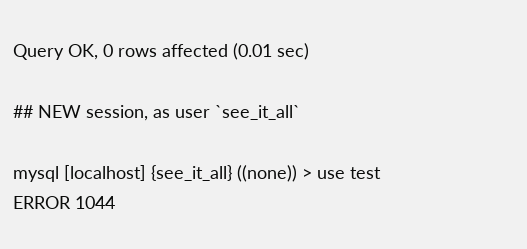Query OK, 0 rows affected (0.01 sec)

## NEW session, as user `see_it_all`

mysql [localhost] {see_it_all} ((none)) > use test
ERROR 1044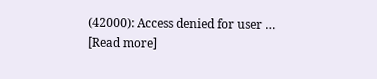(42000): Access denied for user …
[Read more]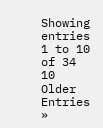Showing entries 1 to 10 of 34
10 Older Entries »